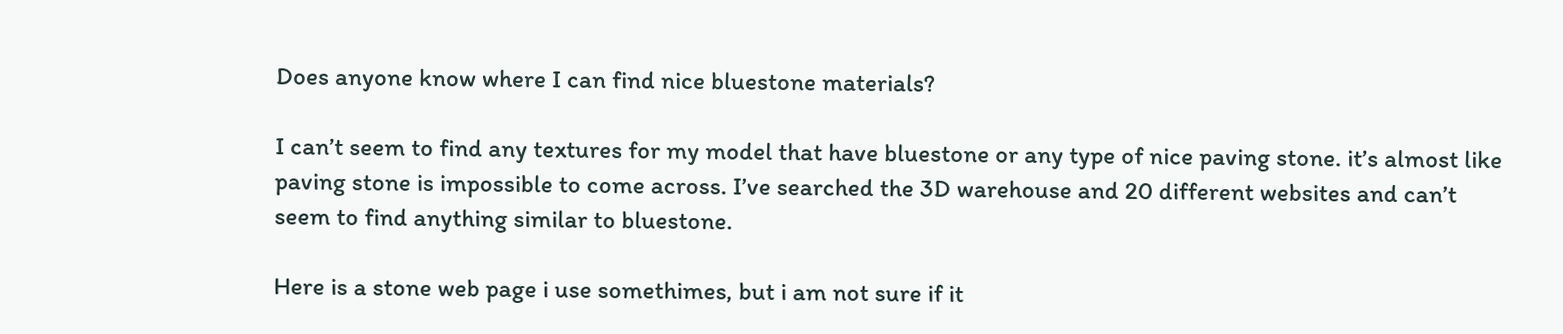Does anyone know where I can find nice bluestone materials?

I can’t seem to find any textures for my model that have bluestone or any type of nice paving stone. it’s almost like paving stone is impossible to come across. I’ve searched the 3D warehouse and 20 different websites and can’t seem to find anything similar to bluestone.

Here is a stone web page i use somethimes, but i am not sure if it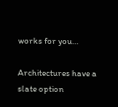works for you…

Architectures have a slate option